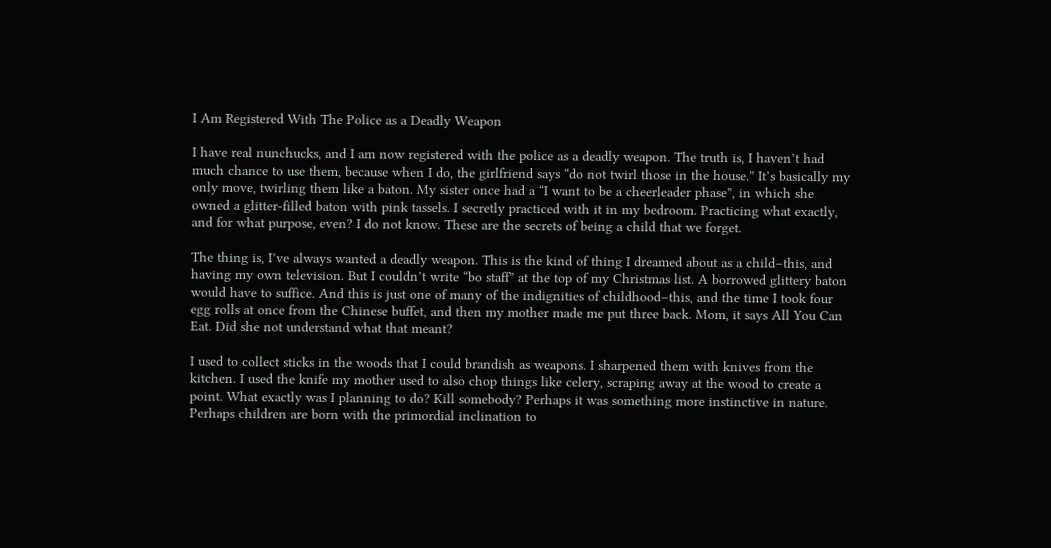I Am Registered With The Police as a Deadly Weapon

I have real nunchucks, and I am now registered with the police as a deadly weapon. The truth is, I haven’t had much chance to use them, because when I do, the girlfriend says “do not twirl those in the house.” It’s basically my only move, twirling them like a baton. My sister once had a “I want to be a cheerleader phase”, in which she owned a glitter-filled baton with pink tassels. I secretly practiced with it in my bedroom. Practicing what exactly, and for what purpose, even? I do not know. These are the secrets of being a child that we forget.

The thing is, I’ve always wanted a deadly weapon. This is the kind of thing I dreamed about as a child–this, and having my own television. But I couldn’t write “bo staff” at the top of my Christmas list. A borrowed glittery baton would have to suffice. And this is just one of many of the indignities of childhood–this, and the time I took four egg rolls at once from the Chinese buffet, and then my mother made me put three back. Mom, it says All You Can Eat. Did she not understand what that meant?

I used to collect sticks in the woods that I could brandish as weapons. I sharpened them with knives from the kitchen. I used the knife my mother used to also chop things like celery, scraping away at the wood to create a point. What exactly was I planning to do? Kill somebody? Perhaps it was something more instinctive in nature. Perhaps children are born with the primordial inclination to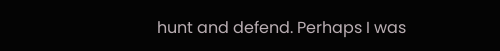hunt and defend. Perhaps I was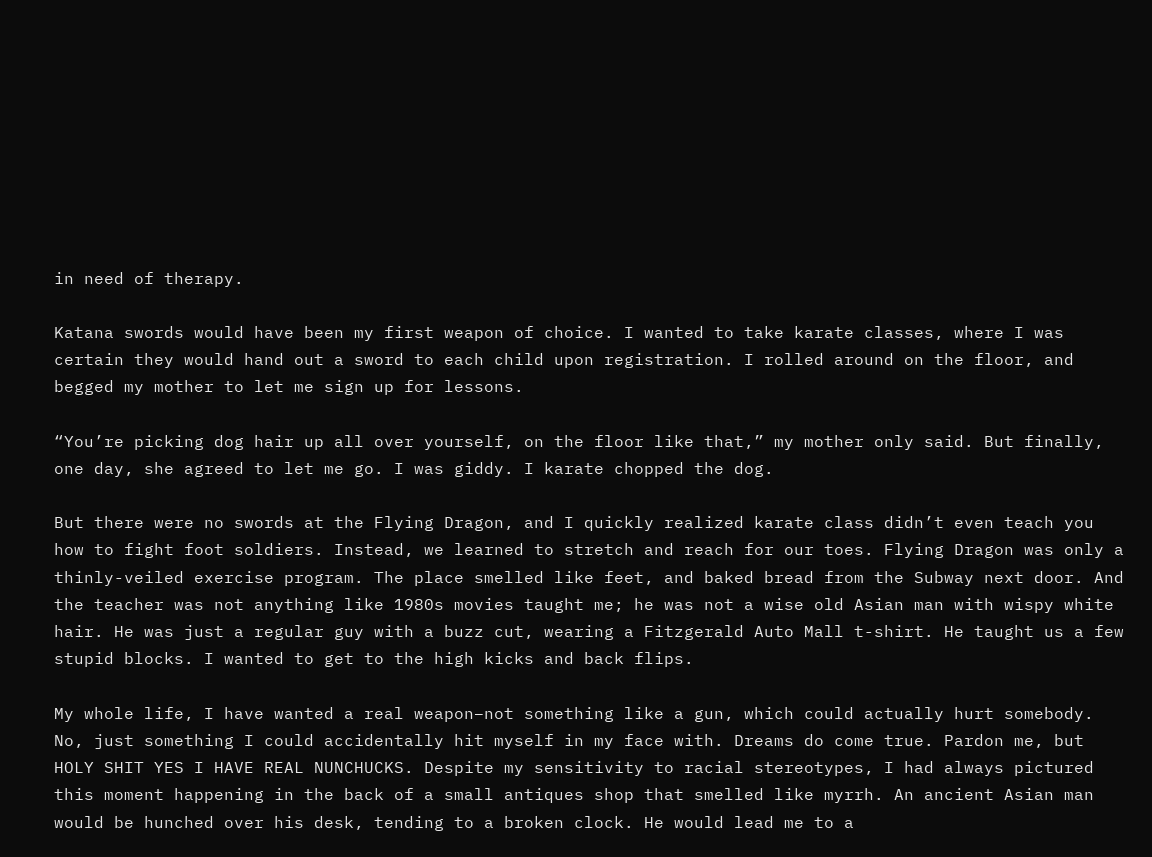in need of therapy.

Katana swords would have been my first weapon of choice. I wanted to take karate classes, where I was certain they would hand out a sword to each child upon registration. I rolled around on the floor, and begged my mother to let me sign up for lessons.

“You’re picking dog hair up all over yourself, on the floor like that,” my mother only said. But finally, one day, she agreed to let me go. I was giddy. I karate chopped the dog.

But there were no swords at the Flying Dragon, and I quickly realized karate class didn’t even teach you how to fight foot soldiers. Instead, we learned to stretch and reach for our toes. Flying Dragon was only a thinly-veiled exercise program. The place smelled like feet, and baked bread from the Subway next door. And the teacher was not anything like 1980s movies taught me; he was not a wise old Asian man with wispy white hair. He was just a regular guy with a buzz cut, wearing a Fitzgerald Auto Mall t-shirt. He taught us a few stupid blocks. I wanted to get to the high kicks and back flips.

My whole life, I have wanted a real weapon–not something like a gun, which could actually hurt somebody. No, just something I could accidentally hit myself in my face with. Dreams do come true. Pardon me, but HOLY SHIT YES I HAVE REAL NUNCHUCKS. Despite my sensitivity to racial stereotypes, I had always pictured this moment happening in the back of a small antiques shop that smelled like myrrh. An ancient Asian man would be hunched over his desk, tending to a broken clock. He would lead me to a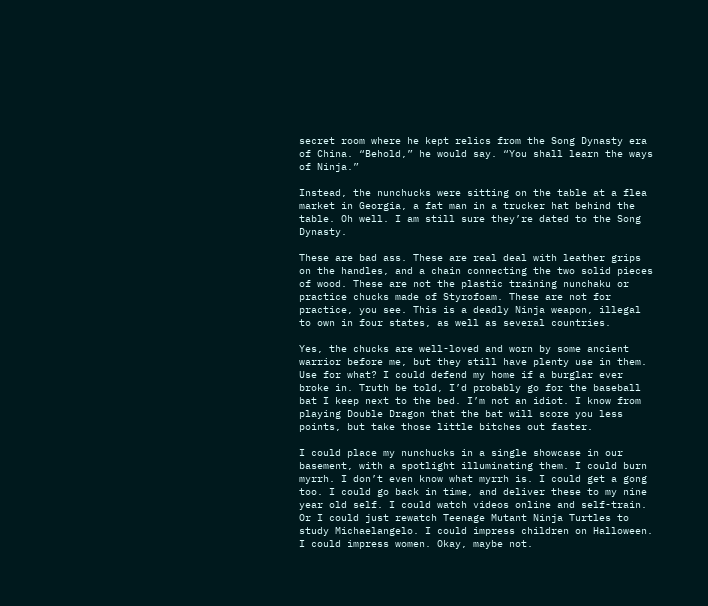secret room where he kept relics from the Song Dynasty era of China. “Behold,” he would say. “You shall learn the ways of Ninja.”

Instead, the nunchucks were sitting on the table at a flea market in Georgia, a fat man in a trucker hat behind the table. Oh well. I am still sure they’re dated to the Song Dynasty.

These are bad ass. These are real deal with leather grips on the handles, and a chain connecting the two solid pieces of wood. These are not the plastic training nunchaku or practice chucks made of Styrofoam. These are not for practice, you see. This is a deadly Ninja weapon, illegal to own in four states, as well as several countries.

Yes, the chucks are well-loved and worn by some ancient warrior before me, but they still have plenty use in them. Use for what? I could defend my home if a burglar ever broke in. Truth be told, I’d probably go for the baseball bat I keep next to the bed. I’m not an idiot. I know from playing Double Dragon that the bat will score you less points, but take those little bitches out faster.

I could place my nunchucks in a single showcase in our basement, with a spotlight illuminating them. I could burn myrrh. I don’t even know what myrrh is. I could get a gong too. I could go back in time, and deliver these to my nine year old self. I could watch videos online and self-train. Or I could just rewatch Teenage Mutant Ninja Turtles to study Michaelangelo. I could impress children on Halloween. I could impress women. Okay, maybe not.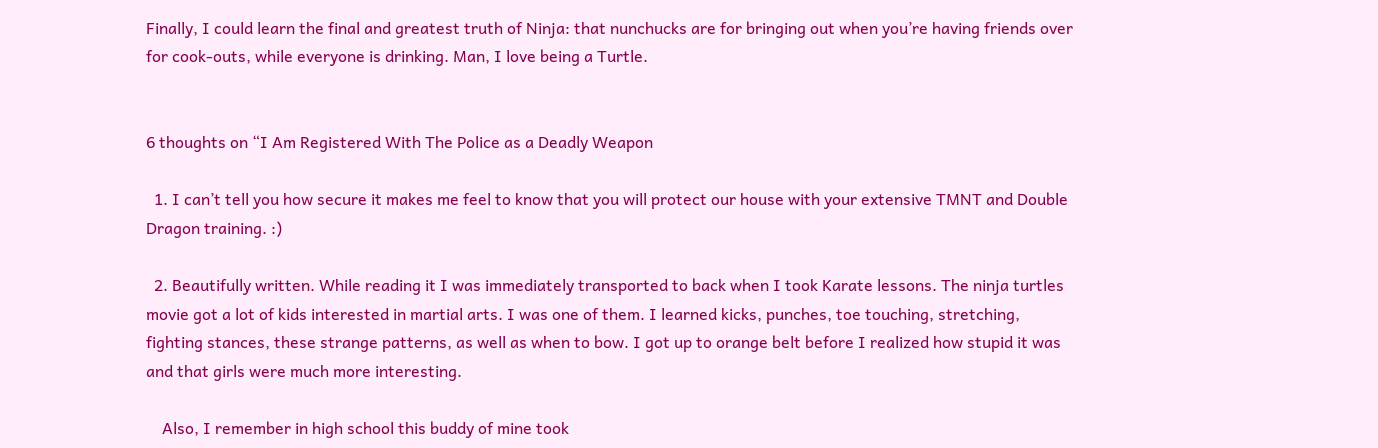Finally, I could learn the final and greatest truth of Ninja: that nunchucks are for bringing out when you’re having friends over for cook-outs, while everyone is drinking. Man, I love being a Turtle.


6 thoughts on “I Am Registered With The Police as a Deadly Weapon

  1. I can’t tell you how secure it makes me feel to know that you will protect our house with your extensive TMNT and Double Dragon training. :)

  2. Beautifully written. While reading it I was immediately transported to back when I took Karate lessons. The ninja turtles movie got a lot of kids interested in martial arts. I was one of them. I learned kicks, punches, toe touching, stretching, fighting stances, these strange patterns, as well as when to bow. I got up to orange belt before I realized how stupid it was and that girls were much more interesting.

    Also, I remember in high school this buddy of mine took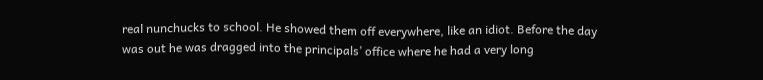real nunchucks to school. He showed them off everywhere, like an idiot. Before the day was out he was dragged into the principals’ office where he had a very long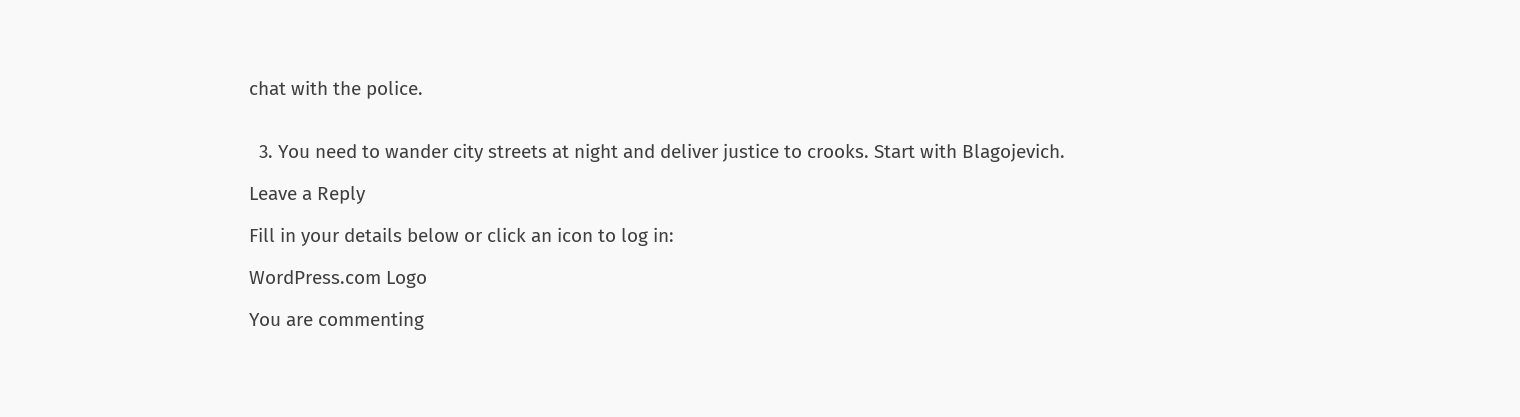chat with the police.


  3. You need to wander city streets at night and deliver justice to crooks. Start with Blagojevich.

Leave a Reply

Fill in your details below or click an icon to log in:

WordPress.com Logo

You are commenting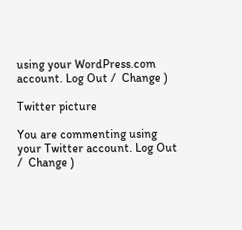using your WordPress.com account. Log Out /  Change )

Twitter picture

You are commenting using your Twitter account. Log Out /  Change )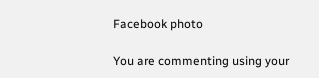Facebook photo

You are commenting using your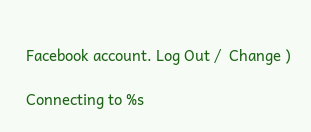Facebook account. Log Out /  Change )

Connecting to %s